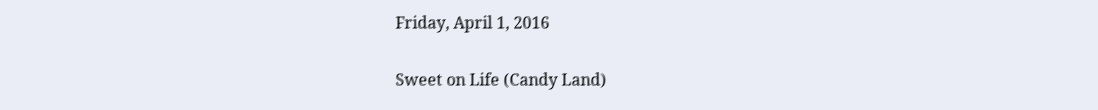Friday, April 1, 2016

Sweet on Life (Candy Land)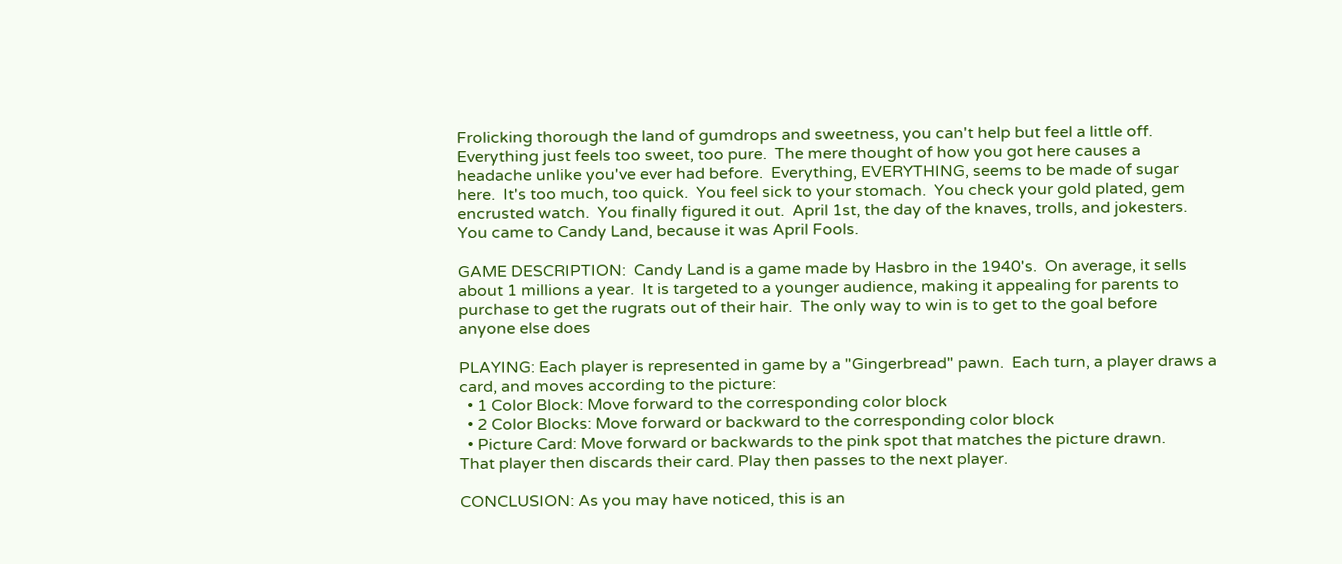Frolicking thorough the land of gumdrops and sweetness, you can't help but feel a little off.  Everything just feels too sweet, too pure.  The mere thought of how you got here causes a headache unlike you've ever had before.  Everything, EVERYTHING, seems to be made of sugar here.  It's too much, too quick.  You feel sick to your stomach.  You check your gold plated, gem encrusted watch.  You finally figured it out.  April 1st, the day of the knaves, trolls, and jokesters.  You came to Candy Land, because it was April Fools.

GAME DESCRIPTION:  Candy Land is a game made by Hasbro in the 1940's.  On average, it sells about 1 millions a year.  It is targeted to a younger audience, making it appealing for parents to purchase to get the rugrats out of their hair.  The only way to win is to get to the goal before anyone else does

PLAYING: Each player is represented in game by a "Gingerbread" pawn.  Each turn, a player draws a card, and moves according to the picture:
  • 1 Color Block: Move forward to the corresponding color block
  • 2 Color Blocks: Move forward or backward to the corresponding color block
  • Picture Card: Move forward or backwards to the pink spot that matches the picture drawn.
That player then discards their card. Play then passes to the next player.

CONCLUSION: As you may have noticed, this is an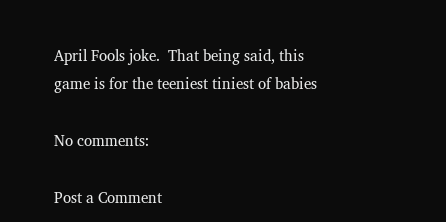April Fools joke.  That being said, this game is for the teeniest tiniest of babies

No comments:

Post a Comment